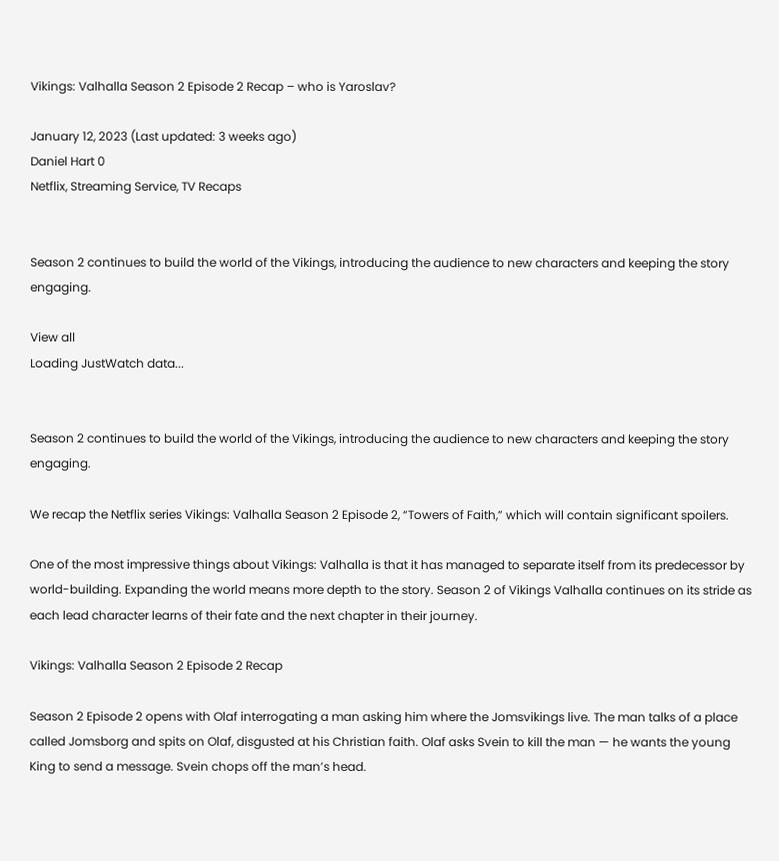Vikings: Valhalla Season 2 Episode 2 Recap – who is Yaroslav?

January 12, 2023 (Last updated: 3 weeks ago)
Daniel Hart 0
Netflix, Streaming Service, TV Recaps


Season 2 continues to build the world of the Vikings, introducing the audience to new characters and keeping the story engaging.

View all
Loading JustWatch data...


Season 2 continues to build the world of the Vikings, introducing the audience to new characters and keeping the story engaging.

We recap the Netflix series Vikings: Valhalla Season 2 Episode 2, “Towers of Faith,” which will contain significant spoilers.

One of the most impressive things about Vikings: Valhalla is that it has managed to separate itself from its predecessor by world-building. Expanding the world means more depth to the story. Season 2 of Vikings Valhalla continues on its stride as each lead character learns of their fate and the next chapter in their journey.

Vikings: Valhalla Season 2 Episode 2 Recap

Season 2 Episode 2 opens with Olaf interrogating a man asking him where the Jomsvikings live. The man talks of a place called Jomsborg and spits on Olaf, disgusted at his Christian faith. Olaf asks Svein to kill the man — he wants the young King to send a message. Svein chops off the man’s head.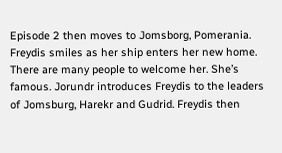Episode 2 then moves to Jomsborg, Pomerania. Freydis smiles as her ship enters her new home. There are many people to welcome her. She’s famous. Jorundr introduces Freydis to the leaders of Jomsburg, Harekr and Gudrid. Freydis then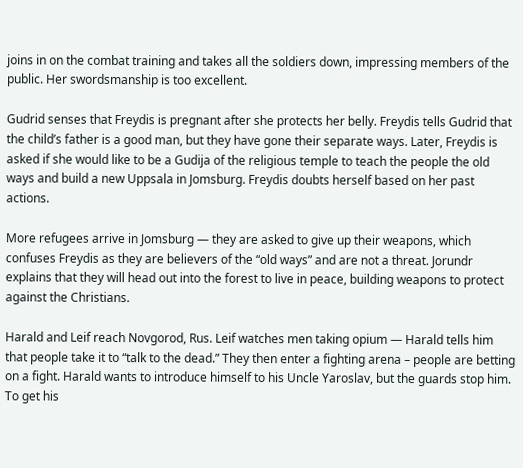joins in on the combat training and takes all the soldiers down, impressing members of the public. Her swordsmanship is too excellent.

Gudrid senses that Freydis is pregnant after she protects her belly. Freydis tells Gudrid that the child’s father is a good man, but they have gone their separate ways. Later, Freydis is asked if she would like to be a Gudija of the religious temple to teach the people the old ways and build a new Uppsala in Jomsburg. Freydis doubts herself based on her past actions.

More refugees arrive in Jomsburg — they are asked to give up their weapons, which confuses Freydis as they are believers of the “old ways” and are not a threat. Jorundr explains that they will head out into the forest to live in peace, building weapons to protect against the Christians.

Harald and Leif reach Novgorod, Rus. Leif watches men taking opium — Harald tells him that people take it to “talk to the dead.” They then enter a fighting arena – people are betting on a fight. Harald wants to introduce himself to his Uncle Yaroslav, but the guards stop him. To get his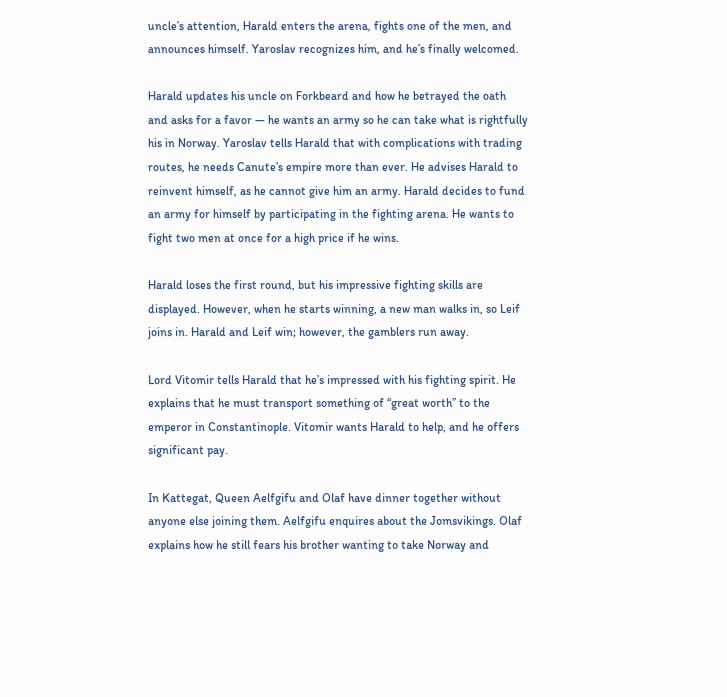uncle’s attention, Harald enters the arena, fights one of the men, and announces himself. Yaroslav recognizes him, and he’s finally welcomed.

Harald updates his uncle on Forkbeard and how he betrayed the oath and asks for a favor — he wants an army so he can take what is rightfully his in Norway. Yaroslav tells Harald that with complications with trading routes, he needs Canute’s empire more than ever. He advises Harald to reinvent himself, as he cannot give him an army. Harald decides to fund an army for himself by participating in the fighting arena. He wants to fight two men at once for a high price if he wins.

Harald loses the first round, but his impressive fighting skills are displayed. However, when he starts winning, a new man walks in, so Leif joins in. Harald and Leif win; however, the gamblers run away.

Lord Vitomir tells Harald that he’s impressed with his fighting spirit. He explains that he must transport something of “great worth” to the emperor in Constantinople. Vitomir wants Harald to help, and he offers significant pay.

In Kattegat, Queen Aelfgifu and Olaf have dinner together without anyone else joining them. Aelfgifu enquires about the Jomsvikings. Olaf explains how he still fears his brother wanting to take Norway and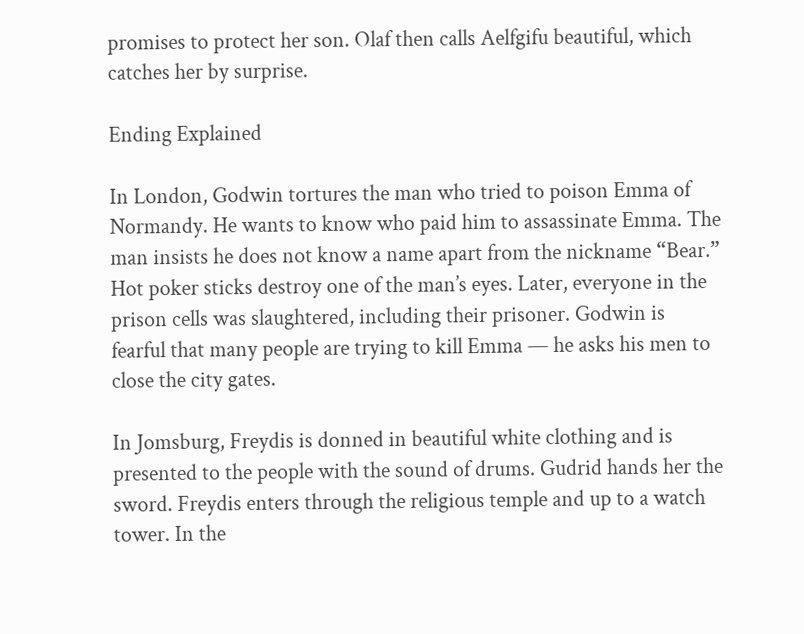promises to protect her son. Olaf then calls Aelfgifu beautiful, which catches her by surprise.

Ending Explained

In London, Godwin tortures the man who tried to poison Emma of Normandy. He wants to know who paid him to assassinate Emma. The man insists he does not know a name apart from the nickname “Bear.” Hot poker sticks destroy one of the man’s eyes. Later, everyone in the prison cells was slaughtered, including their prisoner. Godwin is fearful that many people are trying to kill Emma — he asks his men to close the city gates.

In Jomsburg, Freydis is donned in beautiful white clothing and is presented to the people with the sound of drums. Gudrid hands her the sword. Freydis enters through the religious temple and up to a watch tower. In the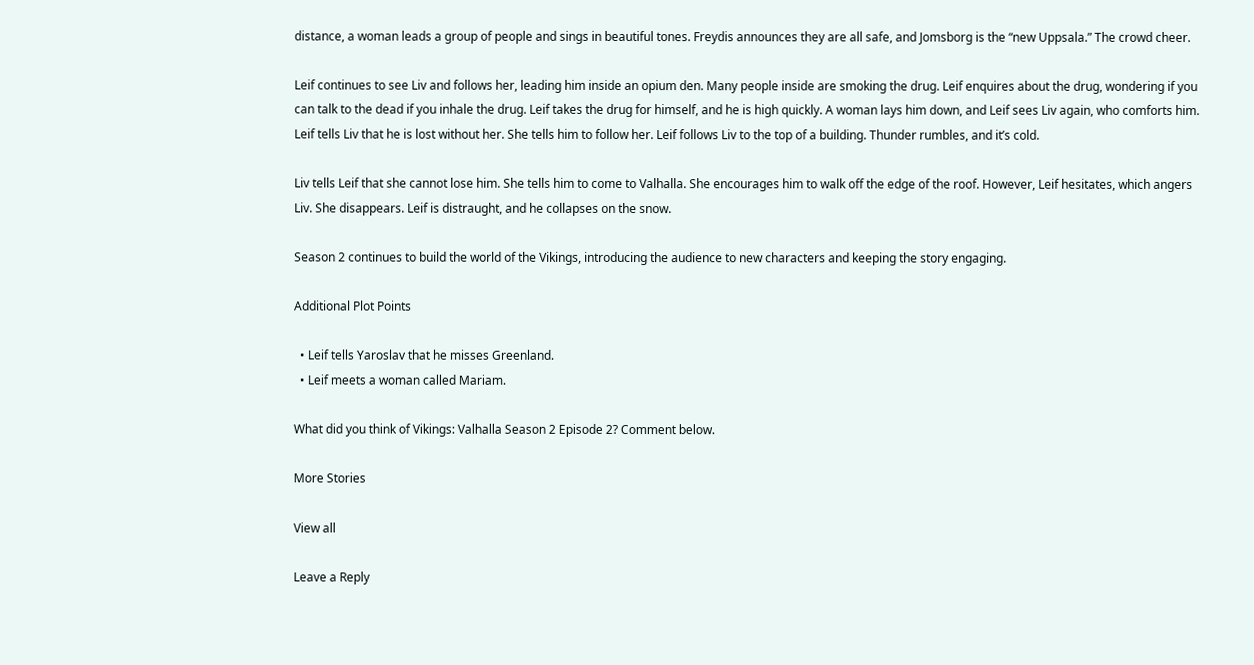distance, a woman leads a group of people and sings in beautiful tones. Freydis announces they are all safe, and Jomsborg is the “new Uppsala.” The crowd cheer.

Leif continues to see Liv and follows her, leading him inside an opium den. Many people inside are smoking the drug. Leif enquires about the drug, wondering if you can talk to the dead if you inhale the drug. Leif takes the drug for himself, and he is high quickly. A woman lays him down, and Leif sees Liv again, who comforts him. Leif tells Liv that he is lost without her. She tells him to follow her. Leif follows Liv to the top of a building. Thunder rumbles, and it’s cold.

Liv tells Leif that she cannot lose him. She tells him to come to Valhalla. She encourages him to walk off the edge of the roof. However, Leif hesitates, which angers Liv. She disappears. Leif is distraught, and he collapses on the snow.

Season 2 continues to build the world of the Vikings, introducing the audience to new characters and keeping the story engaging.

Additional Plot Points

  • Leif tells Yaroslav that he misses Greenland.
  • Leif meets a woman called Mariam.

What did you think of Vikings: Valhalla Season 2 Episode 2? Comment below.

More Stories

View all

Leave a Reply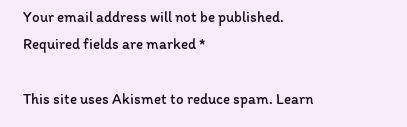Your email address will not be published. Required fields are marked *

This site uses Akismet to reduce spam. Learn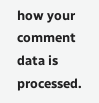how your comment data is processed.